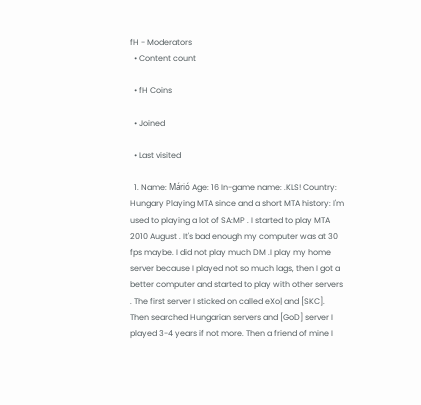fH - Moderators
  • Content count

  • fH Coins

  • Joined

  • Last visited

  1. Name: Márió Age: 16 In-game name: .KLS! Country: Hungary Playing MTA since and a short MTA history: I'm used to playing a lot of SA:MP . I started to play MTA 2010 August . It's bad enough my computer was at 30 fps maybe. I did not play much DM .I play my home server because I played not so much lags, then I got a better computer and started to play with other servers . The first server I sticked on called eXo| and [SKC]. Then searched Hungarian servers and [GoD] server I played 3-4 years if not more. Then a friend of mine I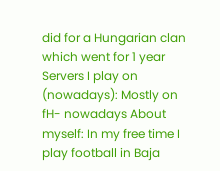did for a Hungarian clan which went for 1 year Servers I play on (nowadays): Mostly on fH- nowadays About myself: In my free time I play football in Baja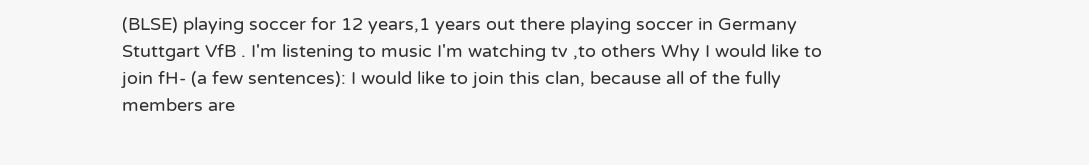(BLSE) playing soccer for 12 years,1 years out there playing soccer in Germany Stuttgart VfB . I'm listening to music I'm watching tv ,to others Why I would like to join fH- (a few sentences): I would like to join this clan, because all of the fully members are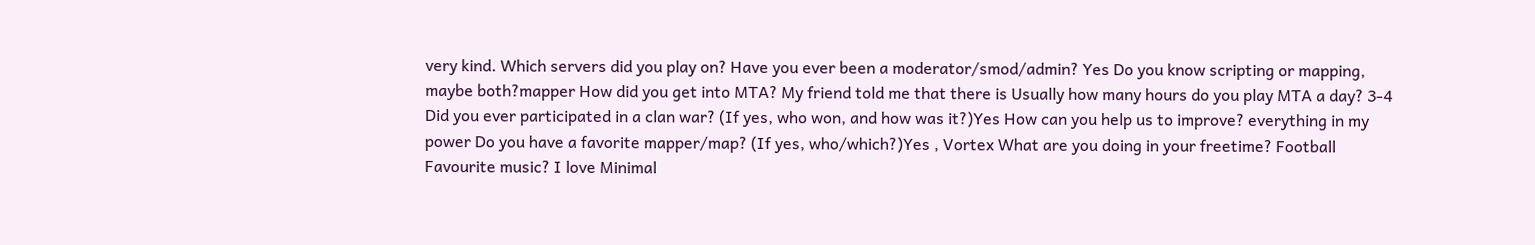very kind. Which servers did you play on? Have you ever been a moderator/smod/admin? Yes Do you know scripting or mapping, maybe both?mapper How did you get into MTA? My friend told me that there is Usually how many hours do you play MTA a day? 3-4 Did you ever participated in a clan war? (If yes, who won, and how was it?)Yes How can you help us to improve? everything in my power Do you have a favorite mapper/map? (If yes, who/which?)Yes , Vortex What are you doing in your freetime? Football Favourite music? I love Minimal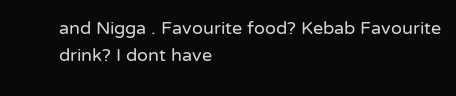and Nigga . Favourite food? Kebab Favourite drink? I dont have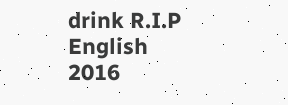drink R.I.P English 2016